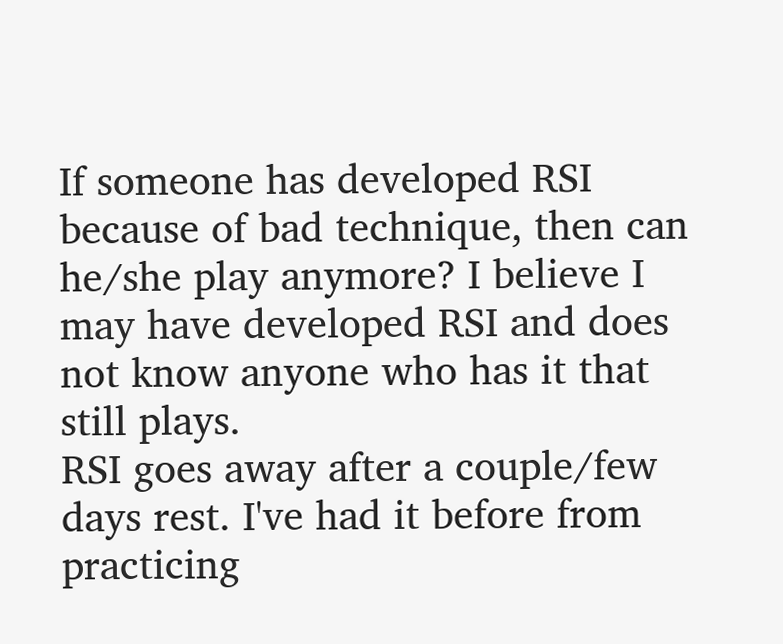If someone has developed RSI because of bad technique, then can he/she play anymore? I believe I may have developed RSI and does not know anyone who has it that still plays.
RSI goes away after a couple/few days rest. I've had it before from practicing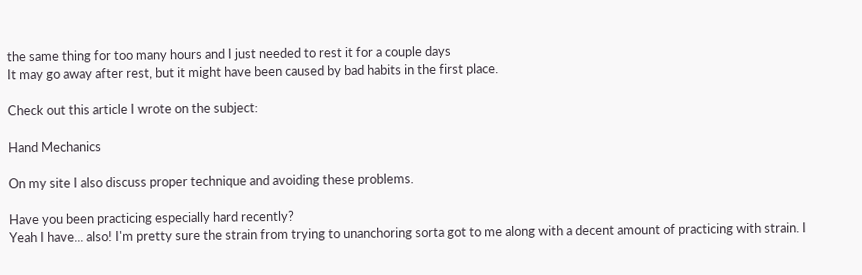the same thing for too many hours and I just needed to rest it for a couple days
It may go away after rest, but it might have been caused by bad habits in the first place.

Check out this article I wrote on the subject:

Hand Mechanics

On my site I also discuss proper technique and avoiding these problems.

Have you been practicing especially hard recently?
Yeah I have... also! I'm pretty sure the strain from trying to unanchoring sorta got to me along with a decent amount of practicing with strain. I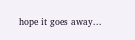hope it goes away...